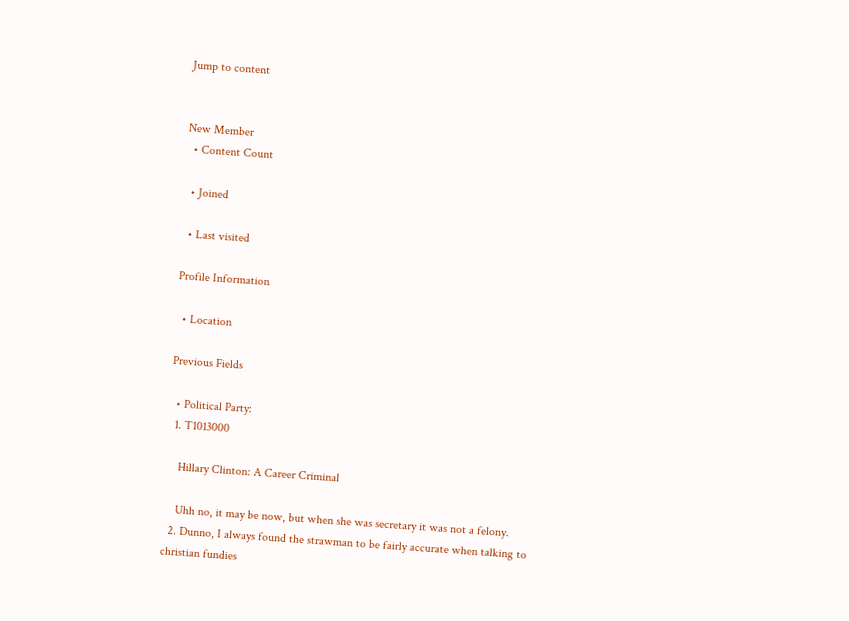Jump to content


New Member
  • Content Count

  • Joined

  • Last visited

Profile Information

  • Location

Previous Fields

  • Political Party:
  1. T1013000

    Hillary Clinton: A Career Criminal

    Uhh no, it may be now, but when she was secretary it was not a felony.
  2. Dunno, I always found the strawman to be fairly accurate when talking to christian fundies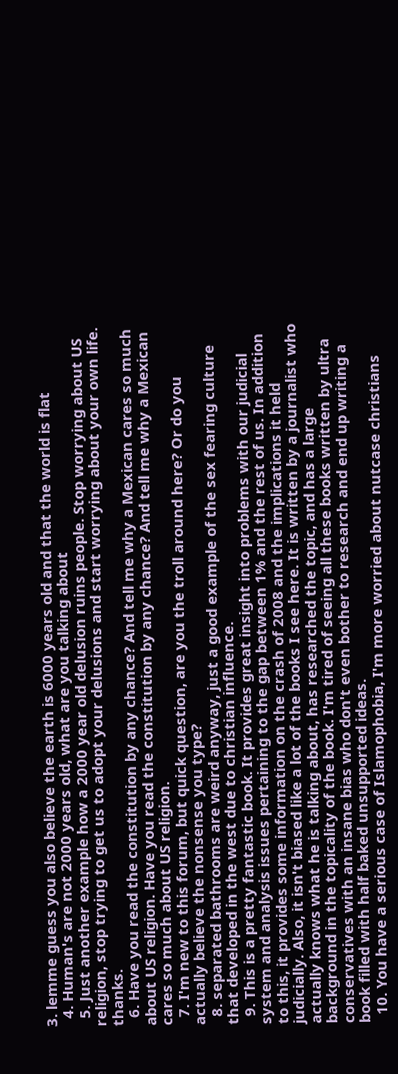3. lemme guess you also believe the earth is 6000 years old and that the world is flat
  4. Human's are not 2000 years old, what are you talking about
  5. Just another example how a 2000 year old delusion ruins people. Stop worrying about US religion, stop trying to get us to adopt your delusions and start worrying about your own life. thanks.
  6. Have you read the constitution by any chance? And tell me why a Mexican cares so much about US religion. Have you read the constitution by any chance? And tell me why a Mexican cares so much about US religion.
  7. I'm new to this forum, but quick question, are you the troll around here? Or do you actually believe the nonsense you type?
  8. separated bathrooms are weird anyway, just a good example of the sex fearing culture that developed in the west due to christian influence.
  9. This is a pretty fantastic book. It provides great insight into problems with our judicial system and analysis issues pertaining to the gap between 1% and the rest of us. In addition to this, it provides some information on the crash of 2008 and the implications it held judicially. Also, it isn't biased like a lot of the books I see here. It is written by a journalist who actually knows what he is talking about, has researched the topic, and has a large background in the topicality of the book. I'm tired of seeing all these books written by ultra conservatives with an insane bias who don't even bother to research and end up writing a book filled with half baked unsupported ideas.
  10. You have a serious case of Islamophobia, I'm more worried about nutcase christians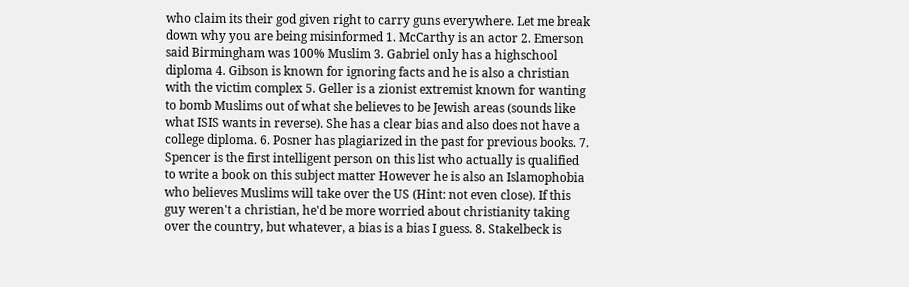who claim its their god given right to carry guns everywhere. Let me break down why you are being misinformed 1. McCarthy is an actor 2. Emerson said Birmingham was 100% Muslim 3. Gabriel only has a highschool diploma 4. Gibson is known for ignoring facts and he is also a christian with the victim complex 5. Geller is a zionist extremist known for wanting to bomb Muslims out of what she believes to be Jewish areas (sounds like what ISIS wants in reverse). She has a clear bias and also does not have a college diploma. 6. Posner has plagiarized in the past for previous books. 7. Spencer is the first intelligent person on this list who actually is qualified to write a book on this subject matter However he is also an Islamophobia who believes Muslims will take over the US (Hint: not even close). If this guy weren't a christian, he'd be more worried about christianity taking over the country, but whatever, a bias is a bias I guess. 8. Stakelbeck is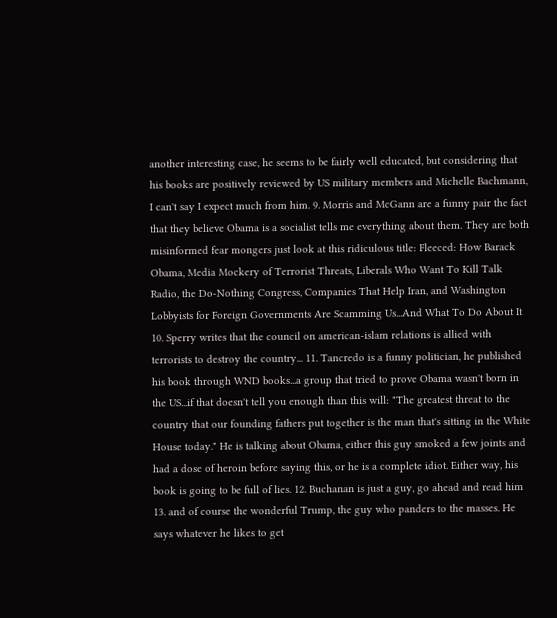another interesting case, he seems to be fairly well educated, but considering that his books are positively reviewed by US military members and Michelle Bachmann, I can't say I expect much from him. 9. Morris and McGann are a funny pair the fact that they believe Obama is a socialist tells me everything about them. They are both misinformed fear mongers just look at this ridiculous title: Fleeced: How Barack Obama, Media Mockery of Terrorist Threats, Liberals Who Want To Kill Talk Radio, the Do-Nothing Congress, Companies That Help Iran, and Washington Lobbyists for Foreign Governments Are Scamming Us...And What To Do About It 10. Sperry writes that the council on american-islam relations is allied with terrorists to destroy the country... 11. Tancredo is a funny politician, he published his book through WND books...a group that tried to prove Obama wasn't born in the US...if that doesn't tell you enough than this will: "The greatest threat to the country that our founding fathers put together is the man that's sitting in the White House today." He is talking about Obama, either this guy smoked a few joints and had a dose of heroin before saying this, or he is a complete idiot. Either way, his book is going to be full of lies. 12. Buchanan is just a guy, go ahead and read him 13. and of course the wonderful Trump, the guy who panders to the masses. He says whatever he likes to get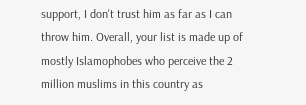support, I don't trust him as far as I can throw him. Overall, your list is made up of mostly Islamophobes who perceive the 2 million muslims in this country as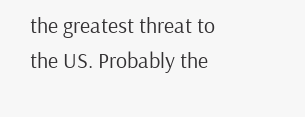the greatest threat to the US. Probably the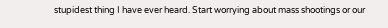stupidest thing I have ever heard. Start worrying about mass shootings or our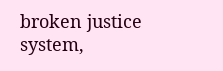broken justice system,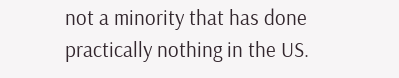not a minority that has done practically nothing in the US.